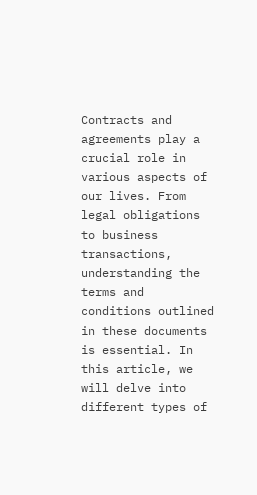Contracts and agreements play a crucial role in various aspects of our lives. From legal obligations to business transactions, understanding the terms and conditions outlined in these documents is essential. In this article, we will delve into different types of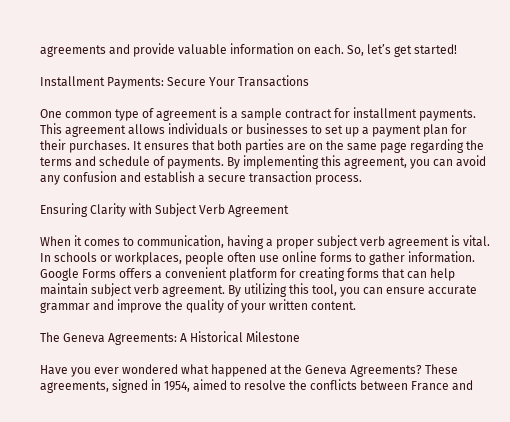agreements and provide valuable information on each. So, let’s get started!

Installment Payments: Secure Your Transactions

One common type of agreement is a sample contract for installment payments. This agreement allows individuals or businesses to set up a payment plan for their purchases. It ensures that both parties are on the same page regarding the terms and schedule of payments. By implementing this agreement, you can avoid any confusion and establish a secure transaction process.

Ensuring Clarity with Subject Verb Agreement

When it comes to communication, having a proper subject verb agreement is vital. In schools or workplaces, people often use online forms to gather information. Google Forms offers a convenient platform for creating forms that can help maintain subject verb agreement. By utilizing this tool, you can ensure accurate grammar and improve the quality of your written content.

The Geneva Agreements: A Historical Milestone

Have you ever wondered what happened at the Geneva Agreements? These agreements, signed in 1954, aimed to resolve the conflicts between France and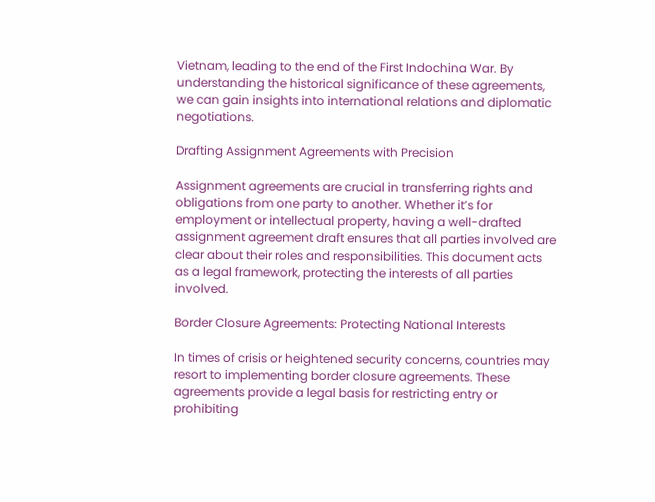Vietnam, leading to the end of the First Indochina War. By understanding the historical significance of these agreements, we can gain insights into international relations and diplomatic negotiations.

Drafting Assignment Agreements with Precision

Assignment agreements are crucial in transferring rights and obligations from one party to another. Whether it’s for employment or intellectual property, having a well-drafted assignment agreement draft ensures that all parties involved are clear about their roles and responsibilities. This document acts as a legal framework, protecting the interests of all parties involved.

Border Closure Agreements: Protecting National Interests

In times of crisis or heightened security concerns, countries may resort to implementing border closure agreements. These agreements provide a legal basis for restricting entry or prohibiting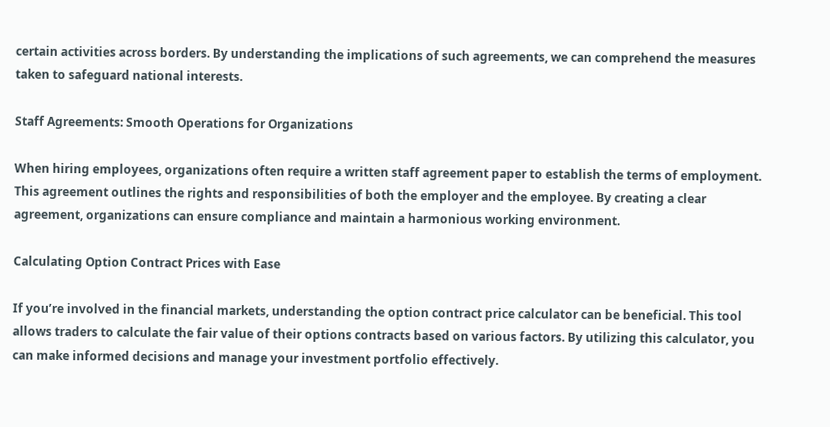certain activities across borders. By understanding the implications of such agreements, we can comprehend the measures taken to safeguard national interests.

Staff Agreements: Smooth Operations for Organizations

When hiring employees, organizations often require a written staff agreement paper to establish the terms of employment. This agreement outlines the rights and responsibilities of both the employer and the employee. By creating a clear agreement, organizations can ensure compliance and maintain a harmonious working environment.

Calculating Option Contract Prices with Ease

If you’re involved in the financial markets, understanding the option contract price calculator can be beneficial. This tool allows traders to calculate the fair value of their options contracts based on various factors. By utilizing this calculator, you can make informed decisions and manage your investment portfolio effectively.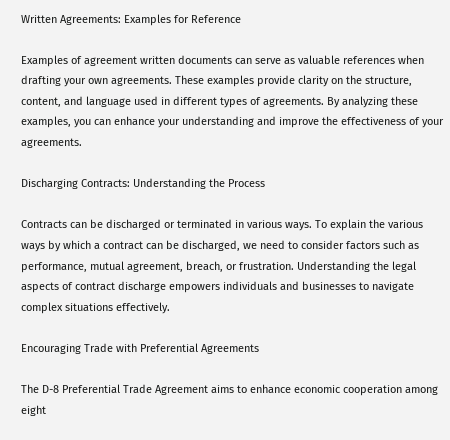Written Agreements: Examples for Reference

Examples of agreement written documents can serve as valuable references when drafting your own agreements. These examples provide clarity on the structure, content, and language used in different types of agreements. By analyzing these examples, you can enhance your understanding and improve the effectiveness of your agreements.

Discharging Contracts: Understanding the Process

Contracts can be discharged or terminated in various ways. To explain the various ways by which a contract can be discharged, we need to consider factors such as performance, mutual agreement, breach, or frustration. Understanding the legal aspects of contract discharge empowers individuals and businesses to navigate complex situations effectively.

Encouraging Trade with Preferential Agreements

The D-8 Preferential Trade Agreement aims to enhance economic cooperation among eight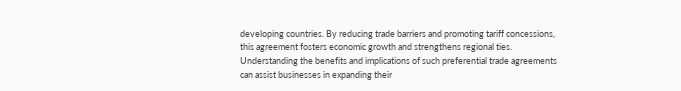developing countries. By reducing trade barriers and promoting tariff concessions, this agreement fosters economic growth and strengthens regional ties. Understanding the benefits and implications of such preferential trade agreements can assist businesses in expanding their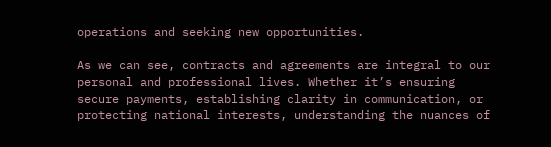operations and seeking new opportunities.

As we can see, contracts and agreements are integral to our personal and professional lives. Whether it’s ensuring secure payments, establishing clarity in communication, or protecting national interests, understanding the nuances of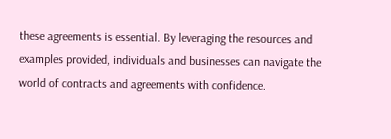these agreements is essential. By leveraging the resources and examples provided, individuals and businesses can navigate the world of contracts and agreements with confidence.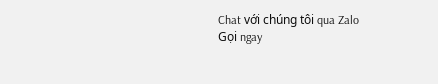Chat với chúng tôi qua Zalo
Gọi ngay